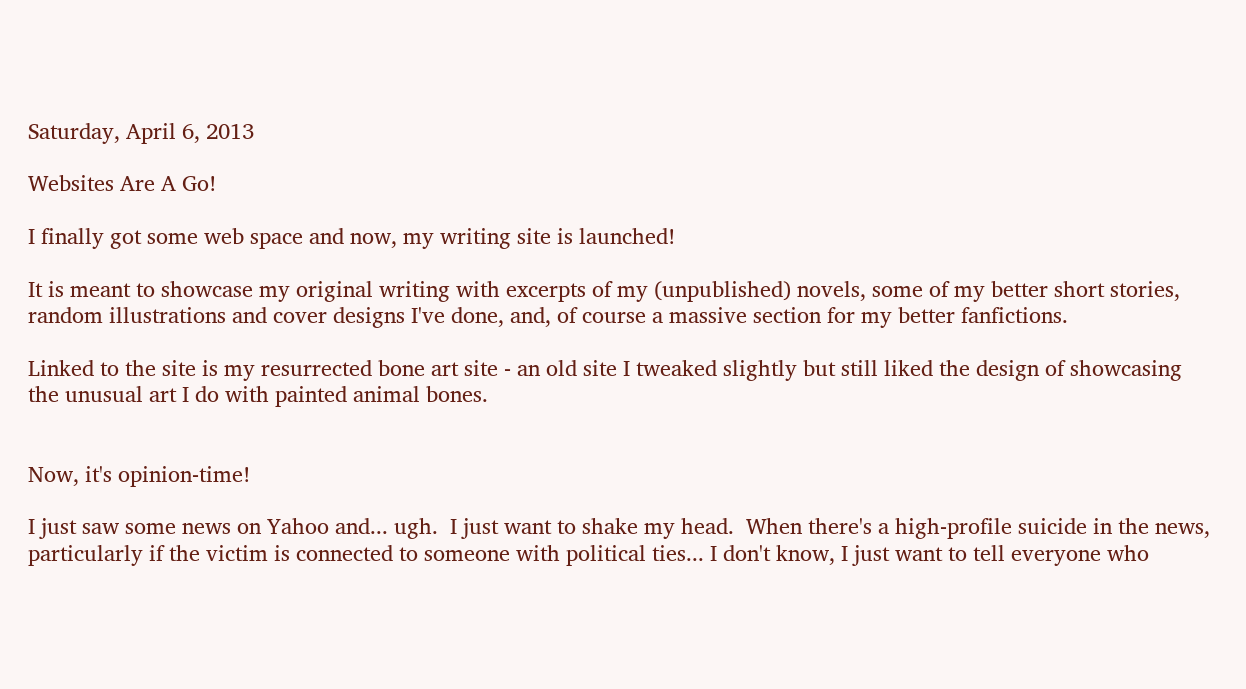Saturday, April 6, 2013

Websites Are A Go!

I finally got some web space and now, my writing site is launched!

It is meant to showcase my original writing with excerpts of my (unpublished) novels, some of my better short stories, random illustrations and cover designs I've done, and, of course a massive section for my better fanfictions.

Linked to the site is my resurrected bone art site - an old site I tweaked slightly but still liked the design of showcasing the unusual art I do with painted animal bones.


Now, it's opinion-time!

I just saw some news on Yahoo and... ugh.  I just want to shake my head.  When there's a high-profile suicide in the news, particularly if the victim is connected to someone with political ties... I don't know, I just want to tell everyone who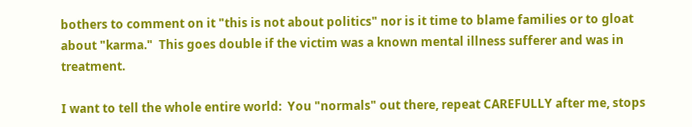bothers to comment on it "this is not about politics" nor is it time to blame families or to gloat about "karma."  This goes double if the victim was a known mental illness sufferer and was in treatment.

I want to tell the whole entire world:  You "normals" out there, repeat CAREFULLY after me, stops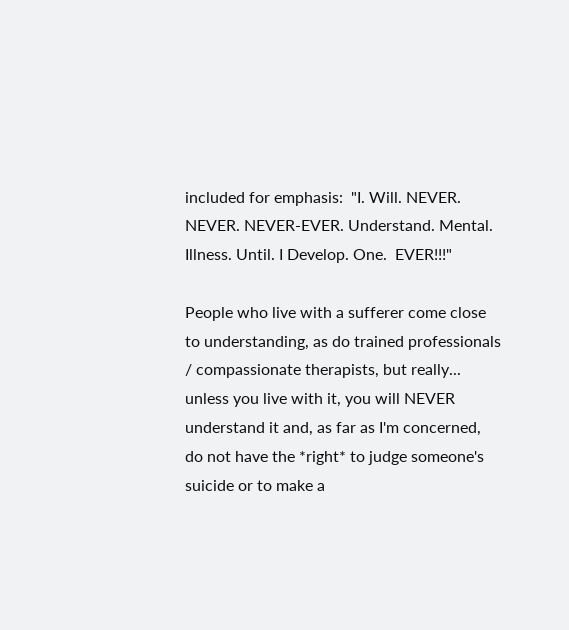included for emphasis:  "I. Will. NEVER. NEVER. NEVER-EVER. Understand. Mental. Illness. Until. I Develop. One.  EVER!!!"

People who live with a sufferer come close to understanding, as do trained professionals / compassionate therapists, but really... unless you live with it, you will NEVER understand it and, as far as I'm concerned, do not have the *right* to judge someone's suicide or to make a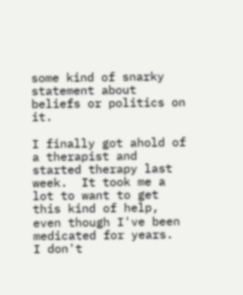some kind of snarky statement about beliefs or politics on it.

I finally got ahold of a therapist and started therapy last week.  It took me a lot to want to get this kind of help, even though I've been medicated for years.  I don't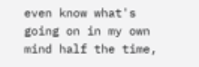even know what's going on in my own mind half the time,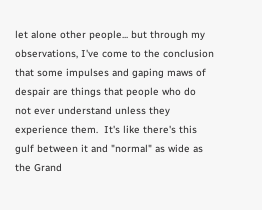let alone other people... but through my observations, I've come to the conclusion that some impulses and gaping maws of despair are things that people who do not ever understand unless they experience them.  It's like there's this gulf between it and "normal" as wide as the Grand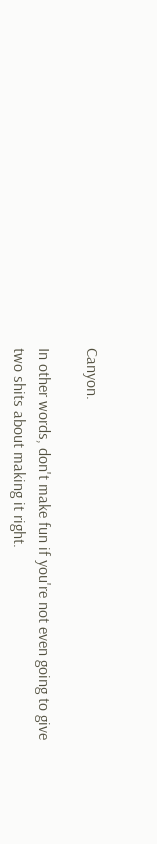Canyon.

In other words, don't make fun if you're not even going to give two shits about making it right.